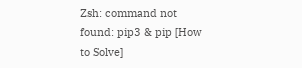Zsh: command not found: pip3 & pip [How to Solve]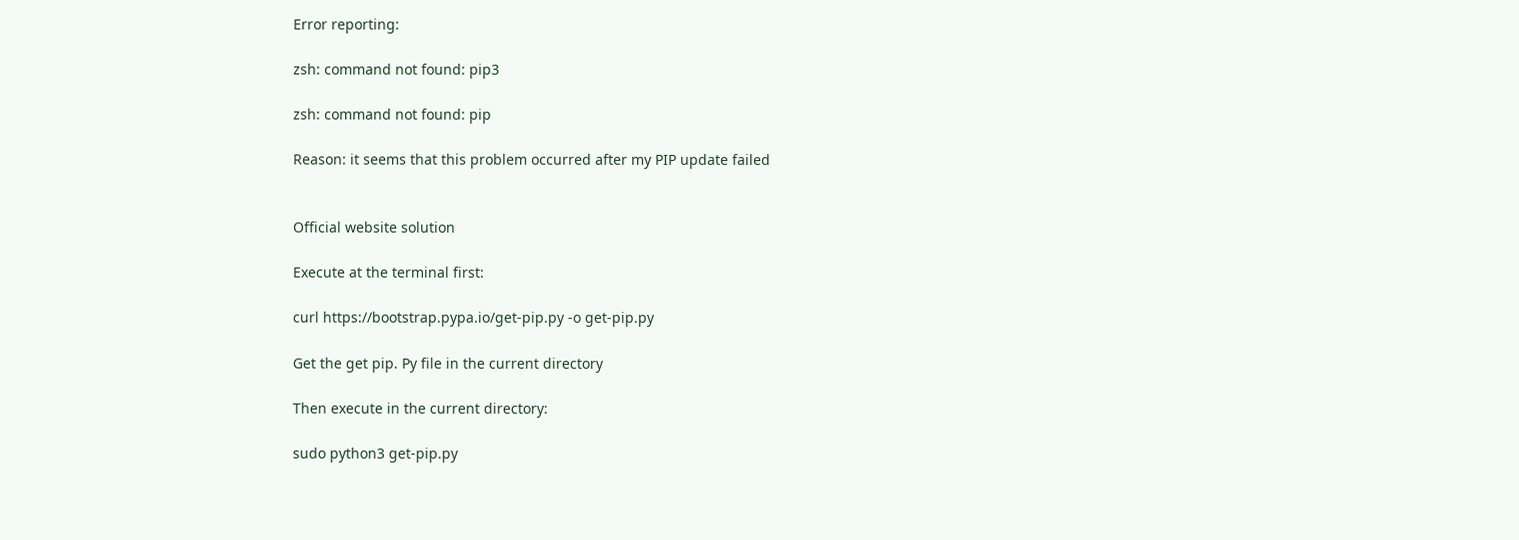Error reporting:

zsh: command not found: pip3

zsh: command not found: pip

Reason: it seems that this problem occurred after my PIP update failed


Official website solution

Execute at the terminal first:

curl https://bootstrap.pypa.io/get-pip.py -o get-pip.py

Get the get pip. Py file in the current directory

Then execute in the current directory:

sudo python3 get-pip.py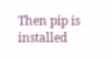Then pip is installed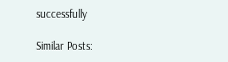successfully

Similar Posts: